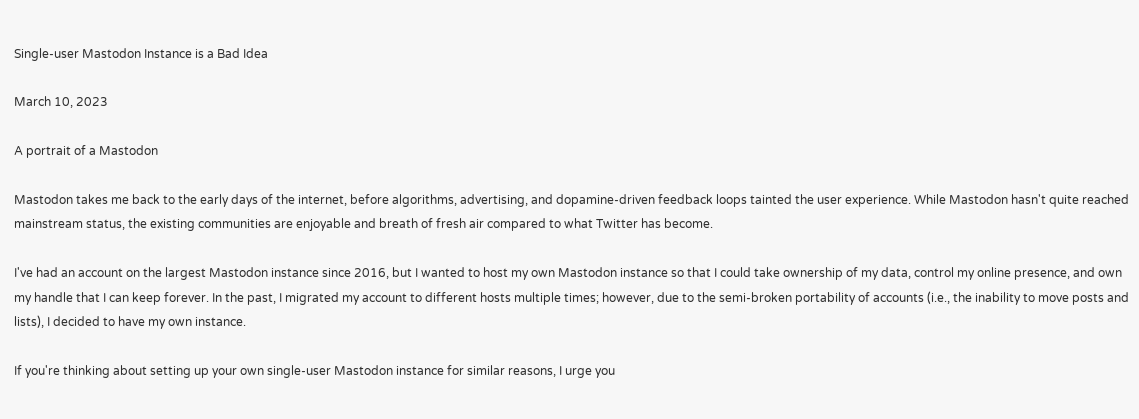Single-user Mastodon Instance is a Bad Idea

March 10, 2023

A portrait of a Mastodon

Mastodon takes me back to the early days of the internet, before algorithms, advertising, and dopamine-driven feedback loops tainted the user experience. While Mastodon hasn't quite reached mainstream status, the existing communities are enjoyable and breath of fresh air compared to what Twitter has become.

I've had an account on the largest Mastodon instance since 2016, but I wanted to host my own Mastodon instance so that I could take ownership of my data, control my online presence, and own my handle that I can keep forever. In the past, I migrated my account to different hosts multiple times; however, due to the semi-broken portability of accounts (i.e., the inability to move posts and lists), I decided to have my own instance.

If you're thinking about setting up your own single-user Mastodon instance for similar reasons, I urge you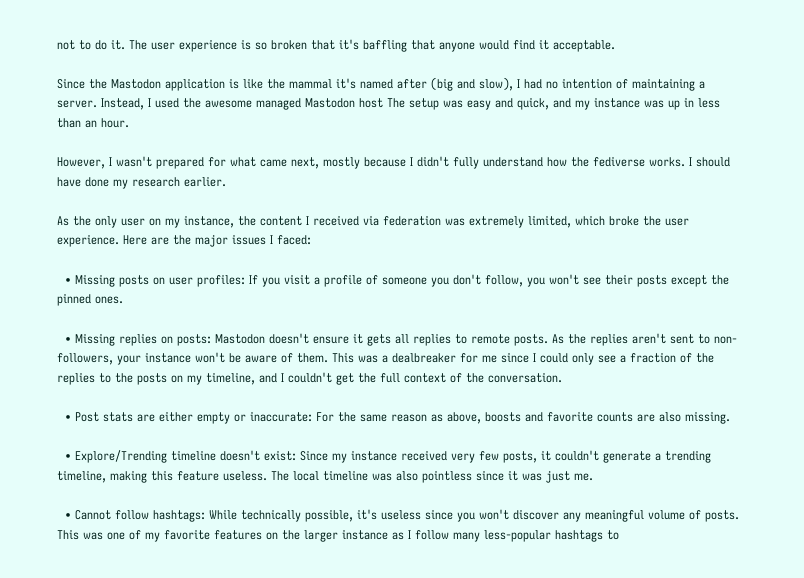not to do it. The user experience is so broken that it's baffling that anyone would find it acceptable.

Since the Mastodon application is like the mammal it's named after (big and slow), I had no intention of maintaining a server. Instead, I used the awesome managed Mastodon host The setup was easy and quick, and my instance was up in less than an hour.

However, I wasn't prepared for what came next, mostly because I didn't fully understand how the fediverse works. I should have done my research earlier.

As the only user on my instance, the content I received via federation was extremely limited, which broke the user experience. Here are the major issues I faced:

  • Missing posts on user profiles: If you visit a profile of someone you don't follow, you won't see their posts except the pinned ones.

  • Missing replies on posts: Mastodon doesn't ensure it gets all replies to remote posts. As the replies aren't sent to non-followers, your instance won't be aware of them. This was a dealbreaker for me since I could only see a fraction of the replies to the posts on my timeline, and I couldn't get the full context of the conversation.

  • Post stats are either empty or inaccurate: For the same reason as above, boosts and favorite counts are also missing.

  • Explore/Trending timeline doesn't exist: Since my instance received very few posts, it couldn't generate a trending timeline, making this feature useless. The local timeline was also pointless since it was just me.

  • Cannot follow hashtags: While technically possible, it's useless since you won't discover any meaningful volume of posts. This was one of my favorite features on the larger instance as I follow many less-popular hashtags to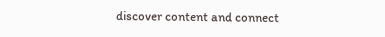discover content and connect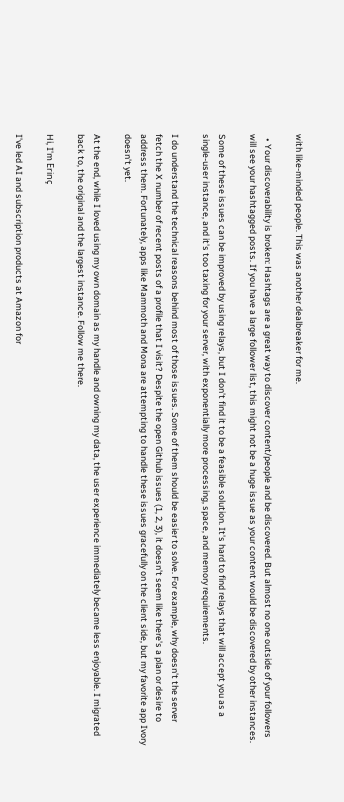with like-minded people. This was another dealbreaker for me.

  • Your discoverability is broken: Hashtags are a great way to discover content/people and be discovered. But almost no one outside of your followers will see your hashtagged posts. If you have a large follower list, this might not be a huge issue as your content would be discovered by other instances.

Some of these issues can be improved by using relays, but I don't find it to be a feasible solution. It's hard to find relays that will accept you as a single-user instance, and it's too taxing for your server, with exponentially more processing, space, and memory requirements.

I do understand the technical reasons behind most of those issues. Some of them should be easier to solve. For example, why doesn't the server fetch the X number of recent posts of a profile that I visit? Despite the open Github issues (1, 2, 3), it doesn't seem like there's a plan or desire to address them. Fortunately, apps like Mammoth and Mona are attempting to handle these issues gracefully on the client side, but my favorite app Ivory doesn't yet.

At the end, while I loved using my own domain as my handle and owning my data, the user experience immediately became less enjoyable. I migrated back to, the original and the largest instance. Follow me there.

Hi, I'm Erinç

I've led AI and subscription products at Amazon for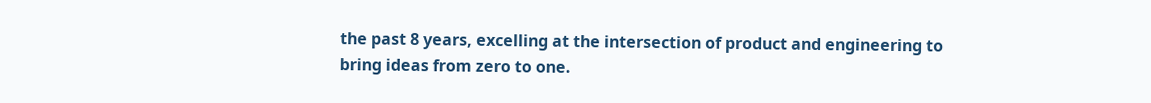the past 8 years, excelling at the intersection of product and engineering to bring ideas from zero to one.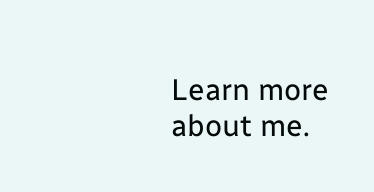Learn more about me.